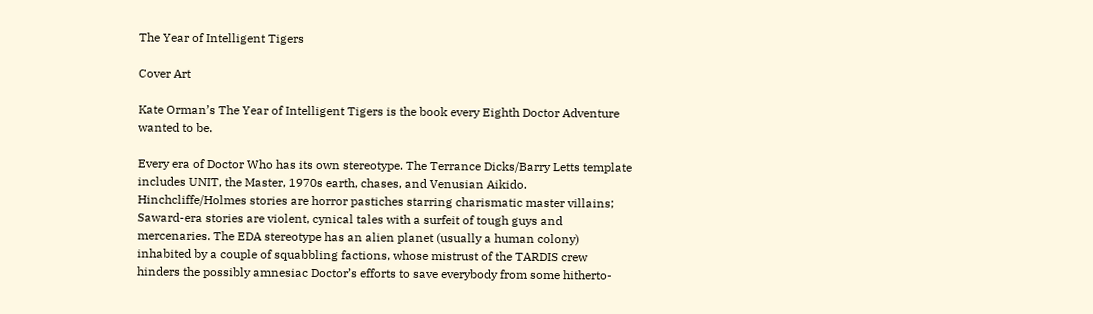The Year of Intelligent Tigers

Cover Art

Kate Orman’s The Year of Intelligent Tigers is the book every Eighth Doctor Adventure wanted to be.

Every era of Doctor Who has its own stereotype. The Terrance Dicks/Barry Letts template includes UNIT, the Master, 1970s earth, chases, and Venusian Aikido. Hinchcliffe/Holmes stories are horror pastiches starring charismatic master villains; Saward-era stories are violent, cynical tales with a surfeit of tough guys and mercenaries. The EDA stereotype has an alien planet (usually a human colony) inhabited by a couple of squabbling factions, whose mistrust of the TARDIS crew hinders the possibly amnesiac Doctor’s efforts to save everybody from some hitherto-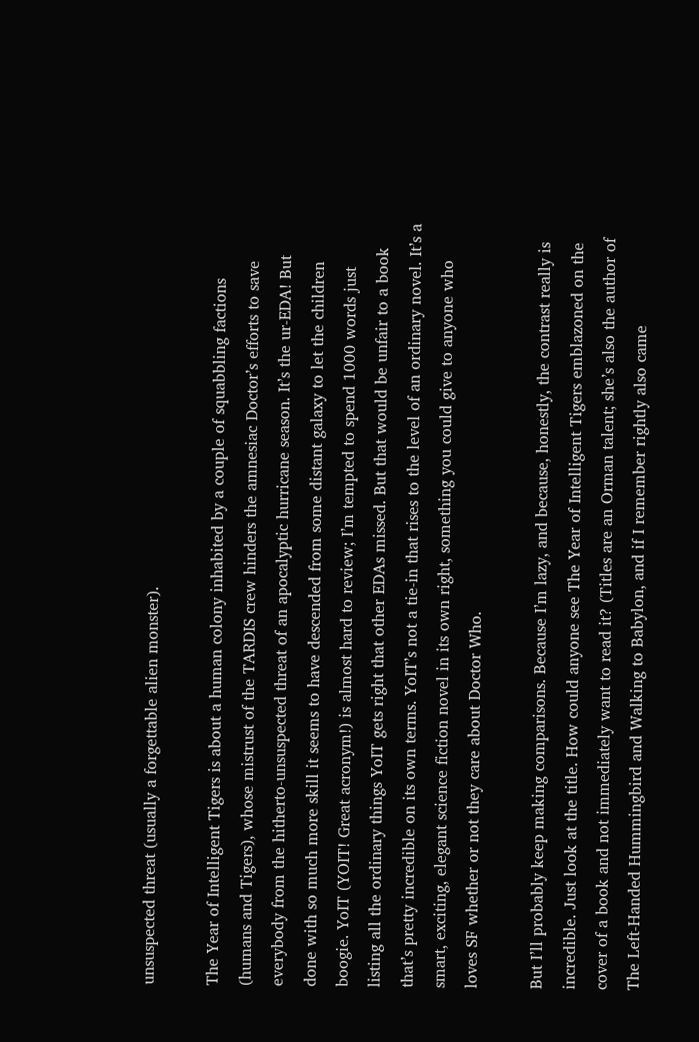unsuspected threat (usually a forgettable alien monster).

The Year of Intelligent Tigers is about a human colony inhabited by a couple of squabbling factions (humans and Tigers), whose mistrust of the TARDIS crew hinders the amnesiac Doctor’s efforts to save everybody from the hitherto-unsuspected threat of an apocalyptic hurricane season. It’s the ur-EDA! But done with so much more skill it seems to have descended from some distant galaxy to let the children boogie. YoIT (YOIT! Great acronym!) is almost hard to review; I’m tempted to spend 1000 words just listing all the ordinary things YoIT gets right that other EDAs missed. But that would be unfair to a book that’s pretty incredible on its own terms. YoIT’s not a tie-in that rises to the level of an ordinary novel. It’s a smart, exciting, elegant science fiction novel in its own right, something you could give to anyone who loves SF whether or not they care about Doctor Who.

But I’ll probably keep making comparisons. Because I’m lazy, and because, honestly, the contrast really is incredible. Just look at the title. How could anyone see The Year of Intelligent Tigers emblazoned on the cover of a book and not immediately want to read it? (Titles are an Orman talent; she’s also the author of The Left-Handed Hummingbird and Walking to Babylon, and if I remember rightly also came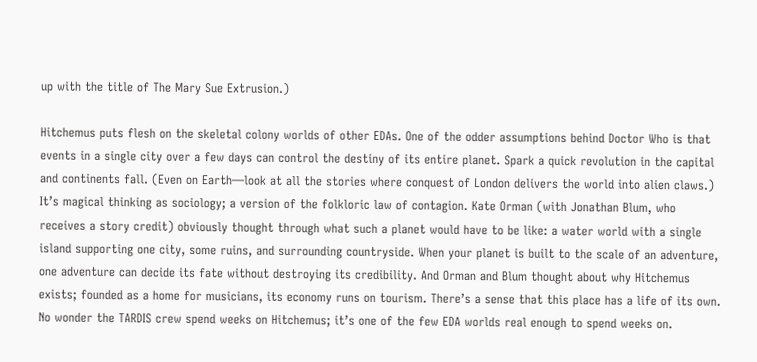up with the title of The Mary Sue Extrusion.)

Hitchemus puts flesh on the skeletal colony worlds of other EDAs. One of the odder assumptions behind Doctor Who is that events in a single city over a few days can control the destiny of its entire planet. Spark a quick revolution in the capital and continents fall. (Even on Earth—look at all the stories where conquest of London delivers the world into alien claws.) It’s magical thinking as sociology; a version of the folkloric law of contagion. Kate Orman (with Jonathan Blum, who receives a story credit) obviously thought through what such a planet would have to be like: a water world with a single island supporting one city, some ruins, and surrounding countryside. When your planet is built to the scale of an adventure, one adventure can decide its fate without destroying its credibility. And Orman and Blum thought about why Hitchemus exists; founded as a home for musicians, its economy runs on tourism. There’s a sense that this place has a life of its own. No wonder the TARDIS crew spend weeks on Hitchemus; it’s one of the few EDA worlds real enough to spend weeks on.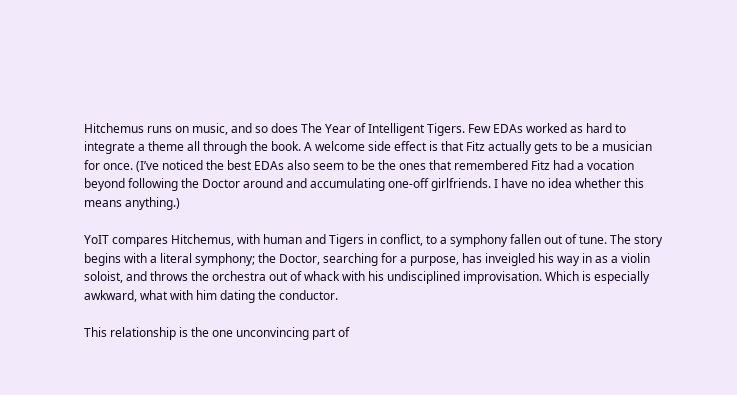Hitchemus runs on music, and so does The Year of Intelligent Tigers. Few EDAs worked as hard to integrate a theme all through the book. A welcome side effect is that Fitz actually gets to be a musician for once. (I’ve noticed the best EDAs also seem to be the ones that remembered Fitz had a vocation beyond following the Doctor around and accumulating one-off girlfriends. I have no idea whether this means anything.)

YoIT compares Hitchemus, with human and Tigers in conflict, to a symphony fallen out of tune. The story begins with a literal symphony; the Doctor, searching for a purpose, has inveigled his way in as a violin soloist, and throws the orchestra out of whack with his undisciplined improvisation. Which is especially awkward, what with him dating the conductor.

This relationship is the one unconvincing part of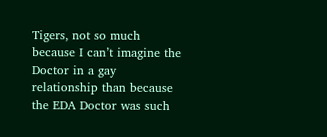Tigers, not so much because I can’t imagine the Doctor in a gay relationship than because the EDA Doctor was such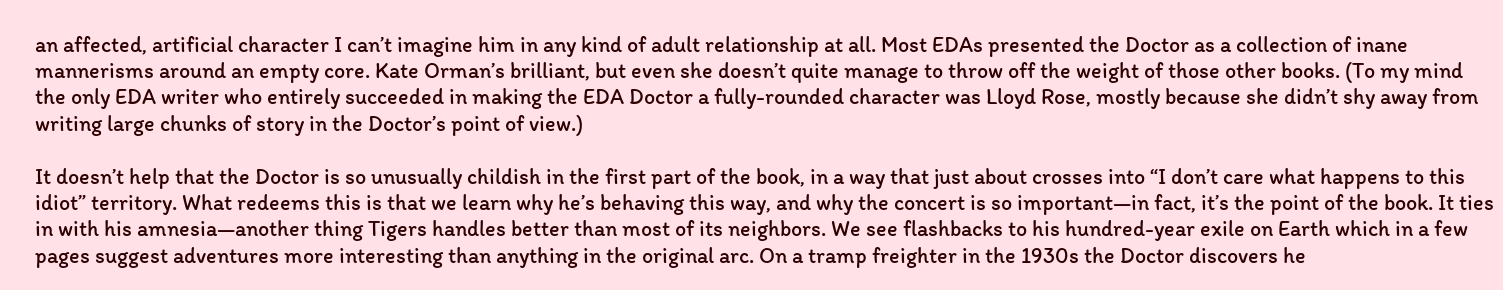an affected, artificial character I can’t imagine him in any kind of adult relationship at all. Most EDAs presented the Doctor as a collection of inane mannerisms around an empty core. Kate Orman’s brilliant, but even she doesn’t quite manage to throw off the weight of those other books. (To my mind the only EDA writer who entirely succeeded in making the EDA Doctor a fully-rounded character was Lloyd Rose, mostly because she didn’t shy away from writing large chunks of story in the Doctor’s point of view.)

It doesn’t help that the Doctor is so unusually childish in the first part of the book, in a way that just about crosses into “I don’t care what happens to this idiot” territory. What redeems this is that we learn why he’s behaving this way, and why the concert is so important—in fact, it’s the point of the book. It ties in with his amnesia—another thing Tigers handles better than most of its neighbors. We see flashbacks to his hundred-year exile on Earth which in a few pages suggest adventures more interesting than anything in the original arc. On a tramp freighter in the 1930s the Doctor discovers he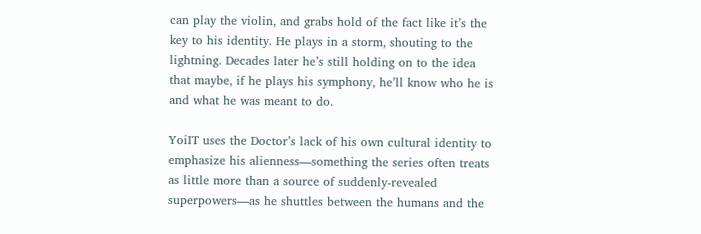can play the violin, and grabs hold of the fact like it’s the key to his identity. He plays in a storm, shouting to the lightning. Decades later he’s still holding on to the idea that maybe, if he plays his symphony, he’ll know who he is and what he was meant to do.

YoiIT uses the Doctor’s lack of his own cultural identity to emphasize his alienness—something the series often treats as little more than a source of suddenly-revealed superpowers—as he shuttles between the humans and the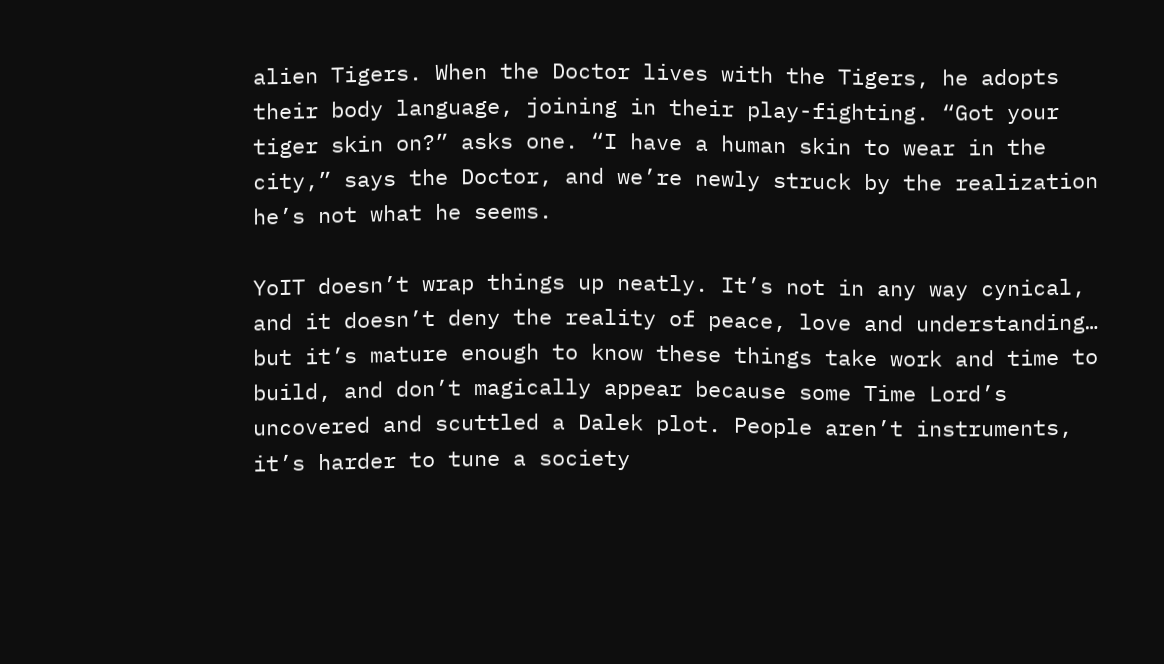alien Tigers. When the Doctor lives with the Tigers, he adopts their body language, joining in their play-fighting. “Got your tiger skin on?” asks one. “I have a human skin to wear in the city,” says the Doctor, and we’re newly struck by the realization he’s not what he seems.

YoIT doesn’t wrap things up neatly. It’s not in any way cynical, and it doesn’t deny the reality of peace, love and understanding… but it’s mature enough to know these things take work and time to build, and don’t magically appear because some Time Lord’s uncovered and scuttled a Dalek plot. People aren’t instruments, it’s harder to tune a society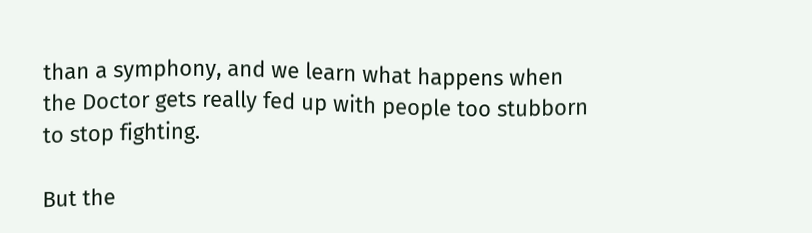than a symphony, and we learn what happens when the Doctor gets really fed up with people too stubborn to stop fighting.

But the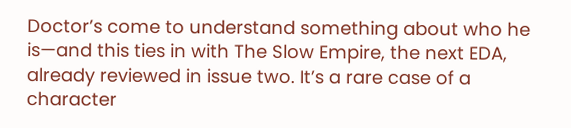Doctor’s come to understand something about who he is—and this ties in with The Slow Empire, the next EDA, already reviewed in issue two. It’s a rare case of a character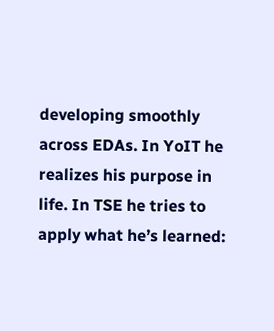developing smoothly across EDAs. In YoIT he realizes his purpose in life. In TSE he tries to apply what he’s learned: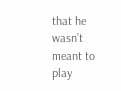that he wasn’t meant to play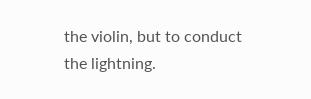the violin, but to conduct the lightning.